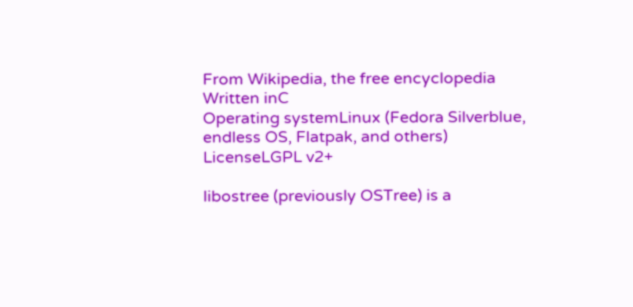From Wikipedia, the free encyclopedia
Written inC
Operating systemLinux (Fedora Silverblue, endless OS, Flatpak, and others)
LicenseLGPL v2+

libostree (previously OSTree) is a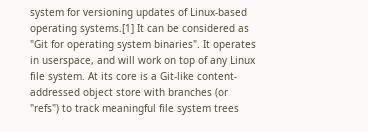system for versioning updates of Linux-based operating systems.[1] It can be considered as "Git for operating system binaries". It operates in userspace, and will work on top of any Linux file system. At its core is a Git-like content-addressed object store with branches (or "refs") to track meaningful file system trees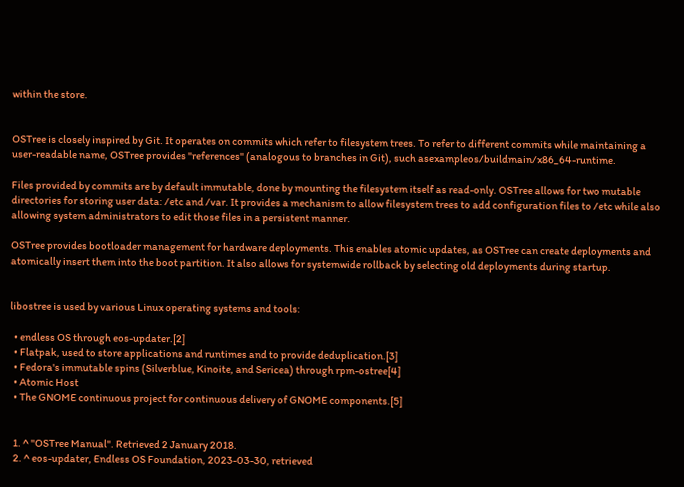within the store.


OSTree is closely inspired by Git. It operates on commits which refer to filesystem trees. To refer to different commits while maintaining a user-readable name, OSTree provides "references" (analogous to branches in Git), such asexampleos/buildmain/x86_64-runtime.

Files provided by commits are by default immutable, done by mounting the filesystem itself as read-only. OSTree allows for two mutable directories for storing user data: /etc and /var. It provides a mechanism to allow filesystem trees to add configuration files to /etc while also allowing system administrators to edit those files in a persistent manner.

OSTree provides bootloader management for hardware deployments. This enables atomic updates, as OSTree can create deployments and atomically insert them into the boot partition. It also allows for systemwide rollback by selecting old deployments during startup.


libostree is used by various Linux operating systems and tools:

  • endless OS through eos-updater.[2]
  • Flatpak, used to store applications and runtimes and to provide deduplication.[3]
  • Fedora's immutable spins (Silverblue, Kinoite, and Sericea) through rpm-ostree[4]
  • Atomic Host
  • The GNOME continuous project for continuous delivery of GNOME components.[5]


  1. ^ "OSTree Manual". Retrieved 2 January 2018.
  2. ^ eos-updater, Endless OS Foundation, 2023-03-30, retrieved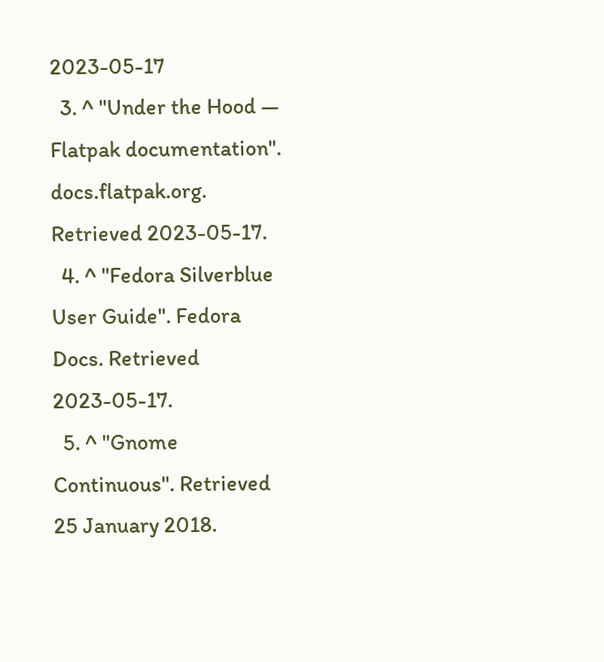2023-05-17
  3. ^ "Under the Hood — Flatpak documentation". docs.flatpak.org. Retrieved 2023-05-17.
  4. ^ "Fedora Silverblue User Guide". Fedora Docs. Retrieved 2023-05-17.
  5. ^ "Gnome Continuous". Retrieved 25 January 2018.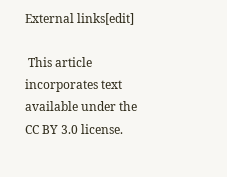External links[edit]

 This article incorporates text available under the CC BY 3.0 license.